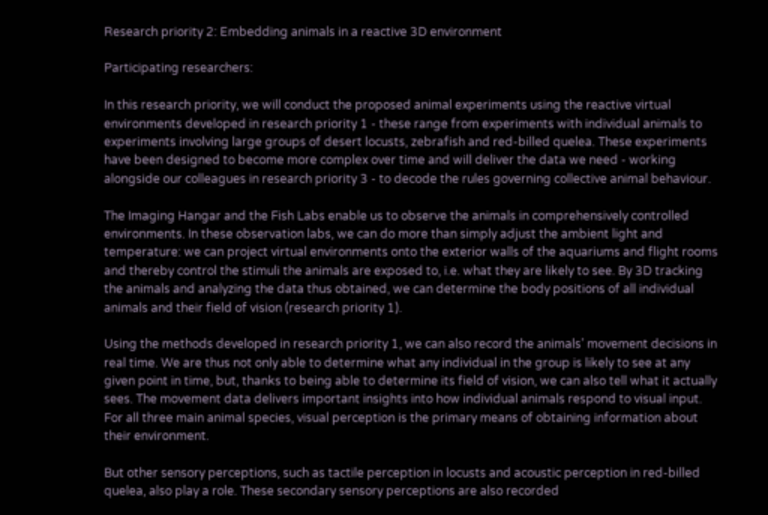Research priority 2: Embedding animals in a reactive 3D environment

Participating researchers:

In this research priority, we will conduct the proposed animal experiments using the reactive virtual environments developed in research priority 1 - these range from experiments with individual animals to experiments involving large groups of desert locusts, zebrafish and red-billed quelea. These experiments have been designed to become more complex over time and will deliver the data we need - working alongside our colleagues in research priority 3 - to decode the rules governing collective animal behaviour.

The Imaging Hangar and the Fish Labs enable us to observe the animals in comprehensively controlled environments. In these observation labs, we can do more than simply adjust the ambient light and temperature: we can project virtual environments onto the exterior walls of the aquariums and flight rooms and thereby control the stimuli the animals are exposed to, i.e. what they are likely to see. By 3D tracking the animals and analyzing the data thus obtained, we can determine the body positions of all individual animals and their field of vision (research priority 1).

Using the methods developed in research priority 1, we can also record the animals’ movement decisions in real time. We are thus not only able to determine what any individual in the group is likely to see at any given point in time, but, thanks to being able to determine its field of vision, we can also tell what it actually sees. The movement data delivers important insights into how individual animals respond to visual input. For all three main animal species, visual perception is the primary means of obtaining information about their environment.

But other sensory perceptions, such as tactile perception in locusts and acoustic perception in red-billed quelea, also play a role. These secondary sensory perceptions are also recorded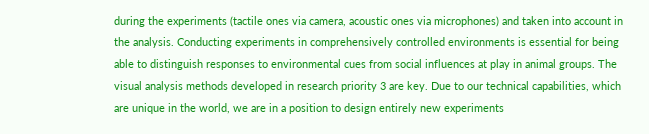during the experiments (tactile ones via camera, acoustic ones via microphones) and taken into account in the analysis. Conducting experiments in comprehensively controlled environments is essential for being able to distinguish responses to environmental cues from social influences at play in animal groups. The visual analysis methods developed in research priority 3 are key. Due to our technical capabilities, which are unique in the world, we are in a position to design entirely new experiments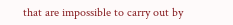that are impossible to carry out by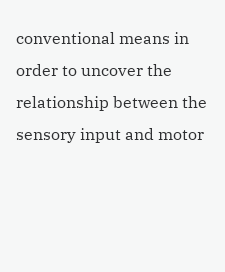conventional means in order to uncover the relationship between the sensory input and motor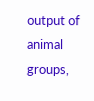output of animal groups,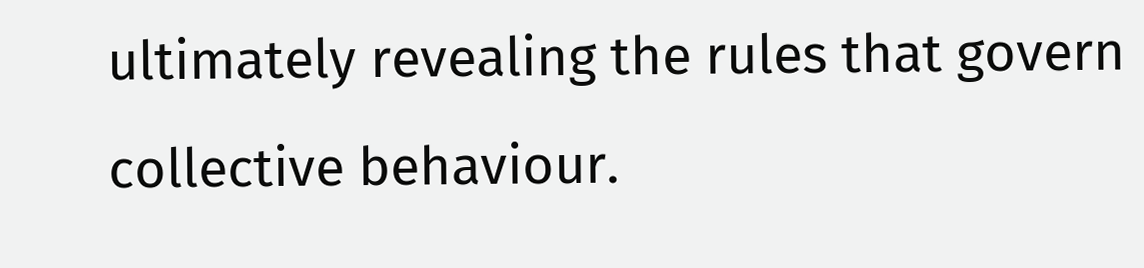ultimately revealing the rules that govern collective behaviour.